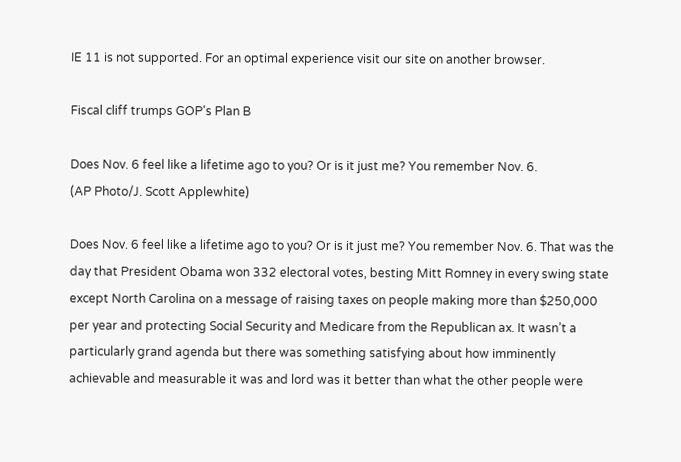IE 11 is not supported. For an optimal experience visit our site on another browser.

Fiscal cliff trumps GOP's Plan B

Does Nov. 6 feel like a lifetime ago to you? Or is it just me? You remember Nov. 6.
(AP Photo/J. Scott Applewhite)

Does Nov. 6 feel like a lifetime ago to you? Or is it just me? You remember Nov. 6. That was the day that President Obama won 332 electoral votes, besting Mitt Romney in every swing state except North Carolina on a message of raising taxes on people making more than $250,000 per year and protecting Social Security and Medicare from the Republican ax. It wasn’t a particularly grand agenda but there was something satisfying about how imminently achievable and measurable it was and lord was it better than what the other people were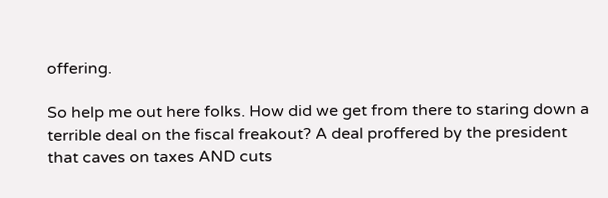offering.

So help me out here folks. How did we get from there to staring down a terrible deal on the fiscal freakout? A deal proffered by the president that caves on taxes AND cuts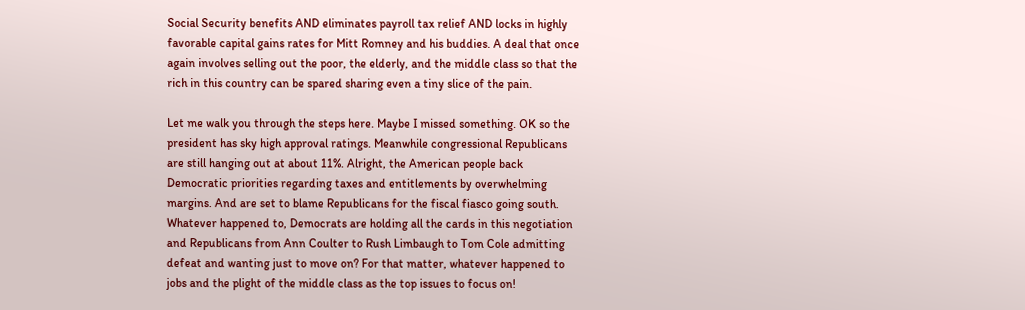Social Security benefits AND eliminates payroll tax relief AND locks in highly favorable capital gains rates for Mitt Romney and his buddies. A deal that once again involves selling out the poor, the elderly, and the middle class so that the rich in this country can be spared sharing even a tiny slice of the pain.

Let me walk you through the steps here. Maybe I missed something. OK so the president has sky high approval ratings. Meanwhile congressional Republicans are still hanging out at about 11%. Alright, the American people back Democratic priorities regarding taxes and entitlements by overwhelming margins. And are set to blame Republicans for the fiscal fiasco going south. Whatever happened to, Democrats are holding all the cards in this negotiation and Republicans from Ann Coulter to Rush Limbaugh to Tom Cole admitting defeat and wanting just to move on? For that matter, whatever happened to jobs and the plight of the middle class as the top issues to focus on!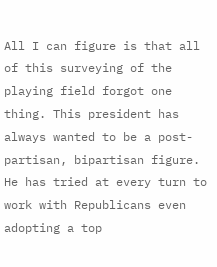All I can figure is that all of this surveying of the playing field forgot one thing. This president has always wanted to be a post-partisan, bipartisan figure. He has tried at every turn to work with Republicans even adopting a top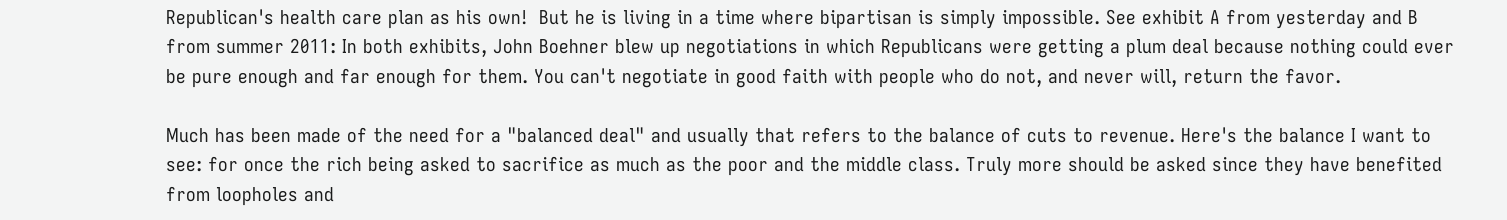Republican's health care plan as his own!  But he is living in a time where bipartisan is simply impossible. See exhibit A from yesterday and B from summer 2011: In both exhibits, John Boehner blew up negotiations in which Republicans were getting a plum deal because nothing could ever be pure enough and far enough for them. You can't negotiate in good faith with people who do not, and never will, return the favor.

Much has been made of the need for a "balanced deal" and usually that refers to the balance of cuts to revenue. Here's the balance I want to see: for once the rich being asked to sacrifice as much as the poor and the middle class. Truly more should be asked since they have benefited from loopholes and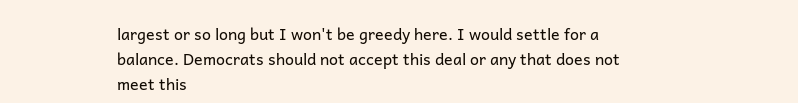largest or so long but I won't be greedy here. I would settle for a balance. Democrats should not accept this deal or any that does not meet this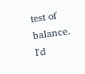test of balance. I'd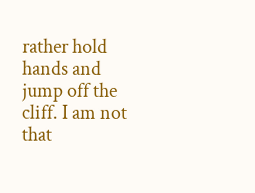rather hold hands and jump off the cliff. I am not that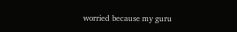worried because my guru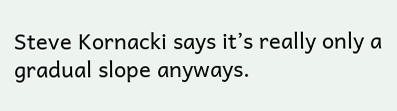Steve Kornacki says it’s really only a gradual slope anyways.